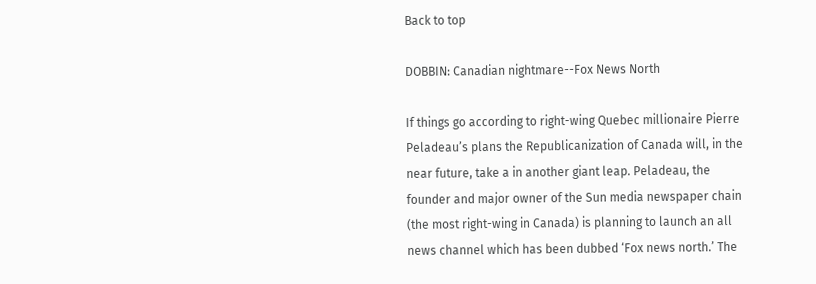Back to top

DOBBIN: Canadian nightmare--Fox News North

If things go according to right-wing Quebec millionaire Pierre Peladeau’s plans the Republicanization of Canada will, in the near future, take a in another giant leap. Peladeau, the founder and major owner of the Sun media newspaper chain (the most right-wing in Canada) is planning to launch an all news channel which has been dubbed ‘Fox news north.’ The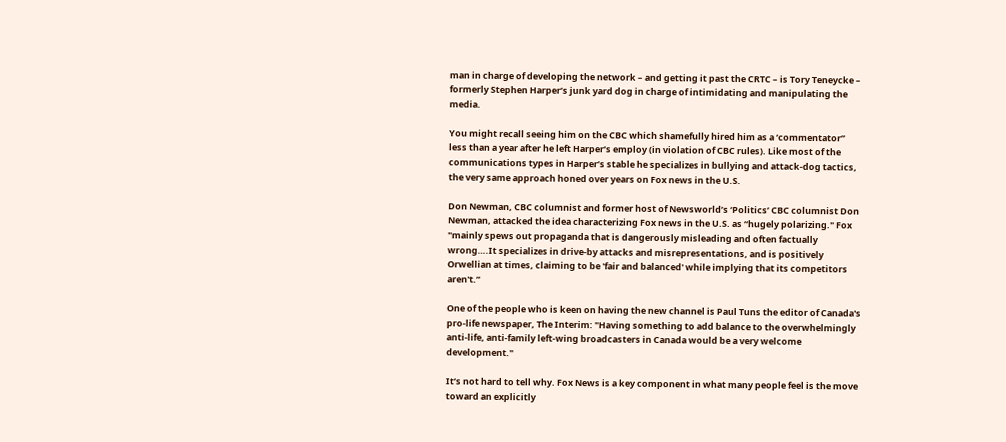man in charge of developing the network – and getting it past the CRTC – is Tory Teneycke – formerly Stephen Harper’s junk yard dog in charge of intimidating and manipulating the media.

You might recall seeing him on the CBC which shamefully hired him as a ‘commentator” less than a year after he left Harper’s employ (in violation of CBC rules). Like most of the communications types in Harper’s stable he specializes in bullying and attack-dog tactics, the very same approach honed over years on Fox news in the U.S.

Don Newman, CBC columnist and former host of Newsworld’s ‘Politics’ CBC columnist Don Newman, attacked the idea characterizing Fox news in the U.S. as “hugely polarizing." Fox "mainly spews out propaganda that is dangerously misleading and often factually wrong….It specializes in drive-by attacks and misrepresentations, and is positively Orwellian at times, claiming to be 'fair and balanced' while implying that its competitors aren't.”

One of the people who is keen on having the new channel is Paul Tuns the editor of Canada's pro-life newspaper, The Interim: "Having something to add balance to the overwhelmingly anti-life, anti-family left-wing broadcasters in Canada would be a very welcome development."

It’s not hard to tell why. Fox News is a key component in what many people feel is the move toward an explicitly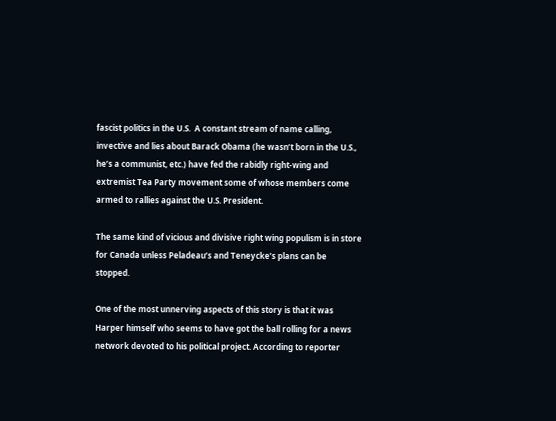fascist politics in the U.S.  A constant stream of name calling, invective and lies about Barack Obama (he wasn’t born in the U.S., he’s a communist, etc.) have fed the rabidly right-wing and extremist Tea Party movement some of whose members come armed to rallies against the U.S. President.

The same kind of vicious and divisive right wing populism is in store for Canada unless Peladeau’s and Teneycke’s plans can be stopped.

One of the most unnerving aspects of this story is that it was Harper himself who seems to have got the ball rolling for a news network devoted to his political project. According to reporter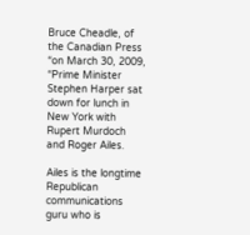Bruce Cheadle, of the Canadian Press “on March 30, 2009, “Prime Minister Stephen Harper sat down for lunch in New York with Rupert Murdoch and Roger Ailes.

Ailes is the longtime Republican communications guru who is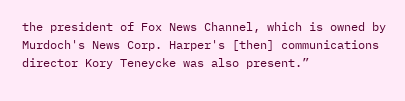the president of Fox News Channel, which is owned by Murdoch's News Corp. Harper's [then] communications director Kory Teneycke was also present.”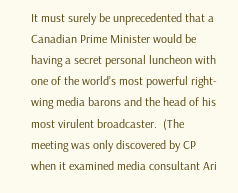It must surely be unprecedented that a Canadian Prime Minister would be having a secret personal luncheon with one of the world’s most powerful right-wing media barons and the head of his most virulent broadcaster.  (The meeting was only discovered by CP when it examined media consultant Ari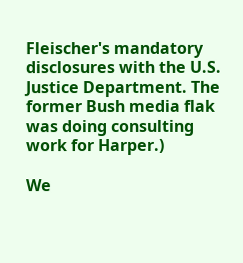Fleischer's mandatory disclosures with the U.S. Justice Department. The former Bush media flak was doing consulting work for Harper.)

We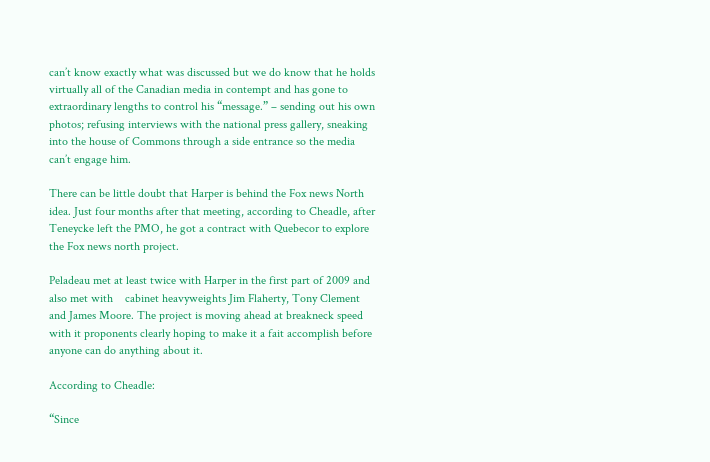can’t know exactly what was discussed but we do know that he holds virtually all of the Canadian media in contempt and has gone to extraordinary lengths to control his “message.” – sending out his own photos; refusing interviews with the national press gallery, sneaking into the house of Commons through a side entrance so the media can’t engage him.

There can be little doubt that Harper is behind the Fox news North idea. Just four months after that meeting, according to Cheadle, after Teneycke left the PMO, he got a contract with Quebecor to explore the Fox news north project.

Peladeau met at least twice with Harper in the first part of 2009 and also met with    cabinet heavyweights Jim Flaherty, Tony Clement and James Moore. The project is moving ahead at breakneck speed with it proponents clearly hoping to make it a fait accomplish before anyone can do anything about it.

According to Cheadle:

“Since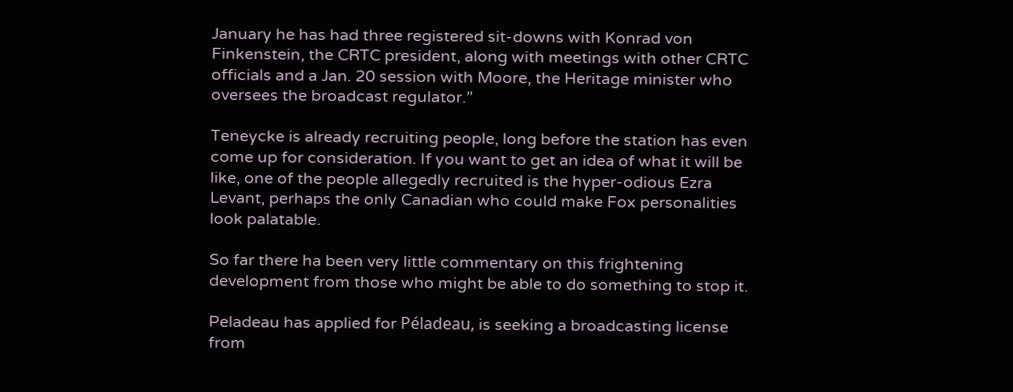January he has had three registered sit-downs with Konrad von Finkenstein, the CRTC president, along with meetings with other CRTC officials and a Jan. 20 session with Moore, the Heritage minister who oversees the broadcast regulator.”

Teneycke is already recruiting people, long before the station has even come up for consideration. If you want to get an idea of what it will be like, one of the people allegedly recruited is the hyper-odious Ezra Levant, perhaps the only Canadian who could make Fox personalities look palatable.

So far there ha been very little commentary on this frightening development from those who might be able to do something to stop it.

Peladeau has applied for Péladeau, is seeking a broadcasting license from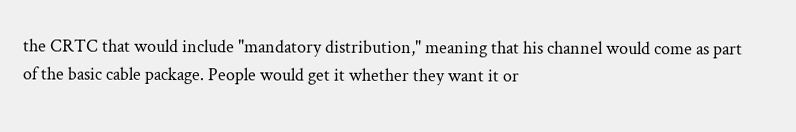the CRTC that would include "mandatory distribution," meaning that his channel would come as part of the basic cable package. People would get it whether they want it or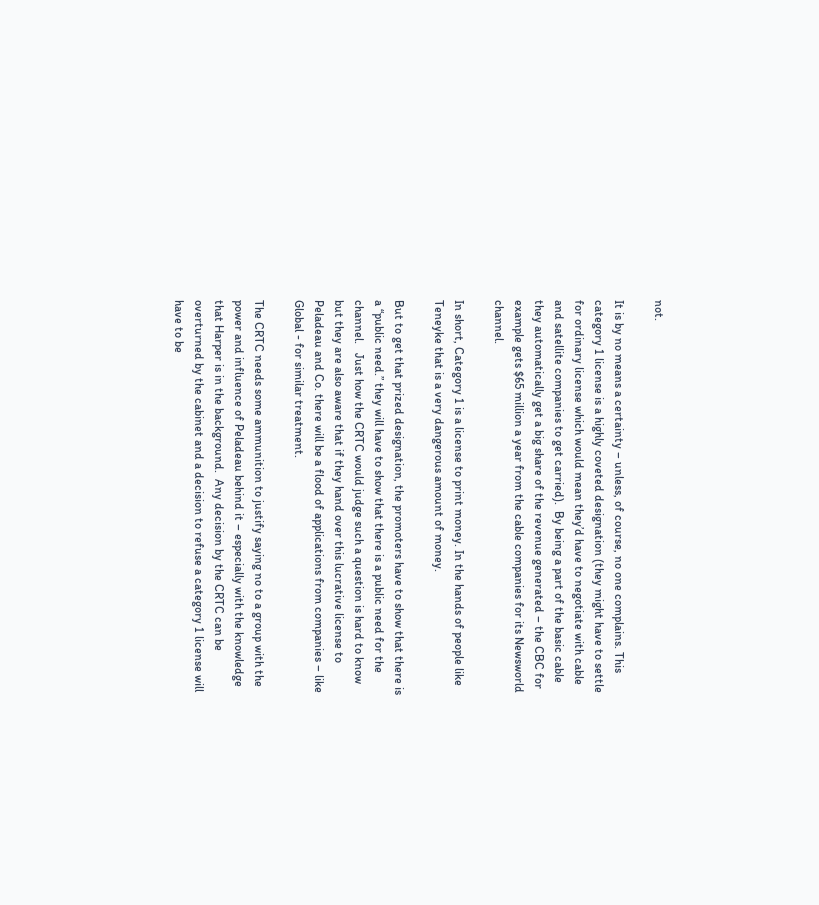not.

It is by no means a certainty – unless, of course, no one complains. This category 1 license is a highly coveted designation (they might have to settle for ordinary license which would mean they’d have to negotiate with cable and satellite companies to get carried).  By being a part of the basic cable they automatically get a big share of the revenue generated – the CBC for example gets $65 million a year from the cable companies for its Newsworld channel.

In short, Category 1 is a license to print money. In the hands of people like Teneyke that is a very dangerous amount of money.

But to get that prized designation, the promoters have to show that there is a “public need.” they will have to show that there is a public need for the channel.   Just how the CRTC would judge such a question is hard to know but they are also aware that if they hand over this lucrative license to Peladeau and Co. there will be a flood of applications from companies – like Global - for similar treatment.

The CRTC needs some ammunition to justify saying no to a group with the power and influence of Peladeau behind it – especially with the knowledge that Harper is in the background.  Any decision by the CRTC can be overturned by the cabinet and a decision to refuse a category 1 license will have to be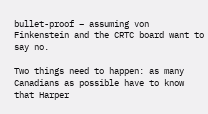bullet-proof – assuming von Finkenstein and the CRTC board want to say no.

Two things need to happen: as many Canadians as possible have to know that Harper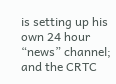is setting up his own 24 hour “news” channel; and the CRTC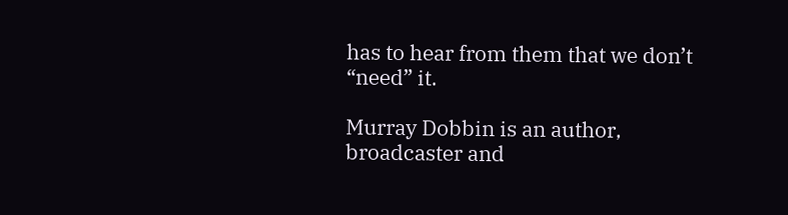has to hear from them that we don’t “need” it.

Murray Dobbin is an author, broadcaster and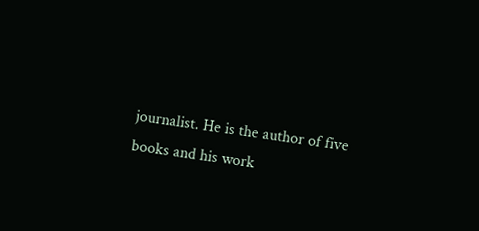journalist. He is the author of five books and his work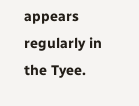appears regularly in the Tyee.